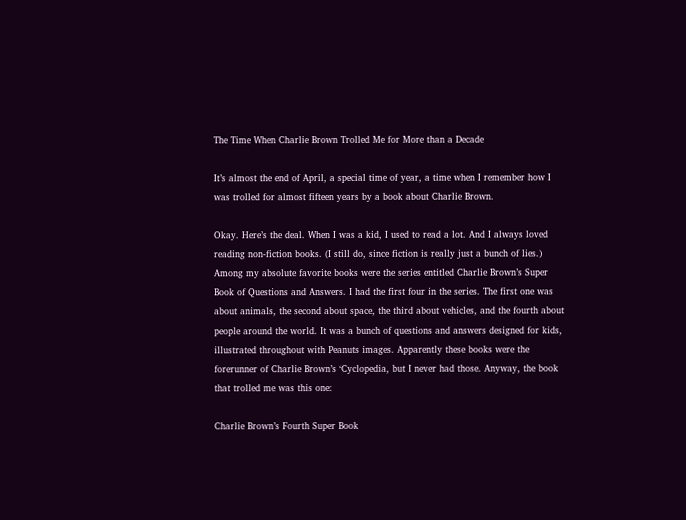The Time When Charlie Brown Trolled Me for More than a Decade

It’s almost the end of April, a special time of year, a time when I remember how I was trolled for almost fifteen years by a book about Charlie Brown.

Okay. Here’s the deal. When I was a kid, I used to read a lot. And I always loved reading non-fiction books. (I still do, since fiction is really just a bunch of lies.) Among my absolute favorite books were the series entitled Charlie Brown’s Super Book of Questions and Answers. I had the first four in the series. The first one was about animals, the second about space, the third about vehicles, and the fourth about people around the world. It was a bunch of questions and answers designed for kids, illustrated throughout with Peanuts images. Apparently these books were the forerunner of Charlie Brown’s ‘Cyclopedia, but I never had those. Anyway, the book that trolled me was this one:

Charlie Brown’s Fourth Super Book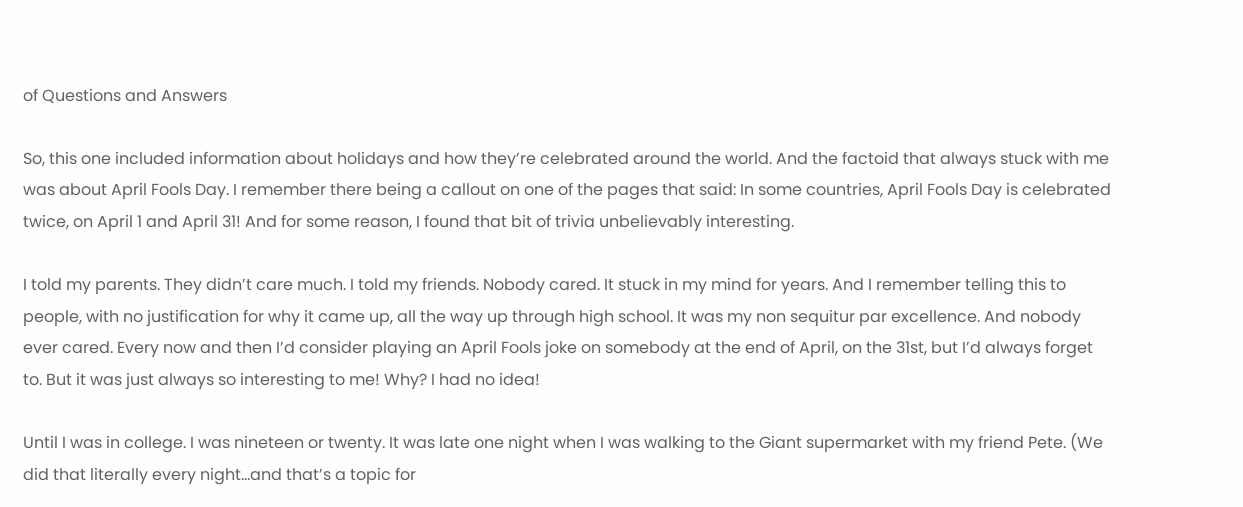of Questions and Answers

So, this one included information about holidays and how they’re celebrated around the world. And the factoid that always stuck with me was about April Fools Day. I remember there being a callout on one of the pages that said: In some countries, April Fools Day is celebrated twice, on April 1 and April 31! And for some reason, I found that bit of trivia unbelievably interesting.

I told my parents. They didn’t care much. I told my friends. Nobody cared. It stuck in my mind for years. And I remember telling this to people, with no justification for why it came up, all the way up through high school. It was my non sequitur par excellence. And nobody ever cared. Every now and then I’d consider playing an April Fools joke on somebody at the end of April, on the 31st, but I’d always forget to. But it was just always so interesting to me! Why? I had no idea!

Until I was in college. I was nineteen or twenty. It was late one night when I was walking to the Giant supermarket with my friend Pete. (We did that literally every night…and that’s a topic for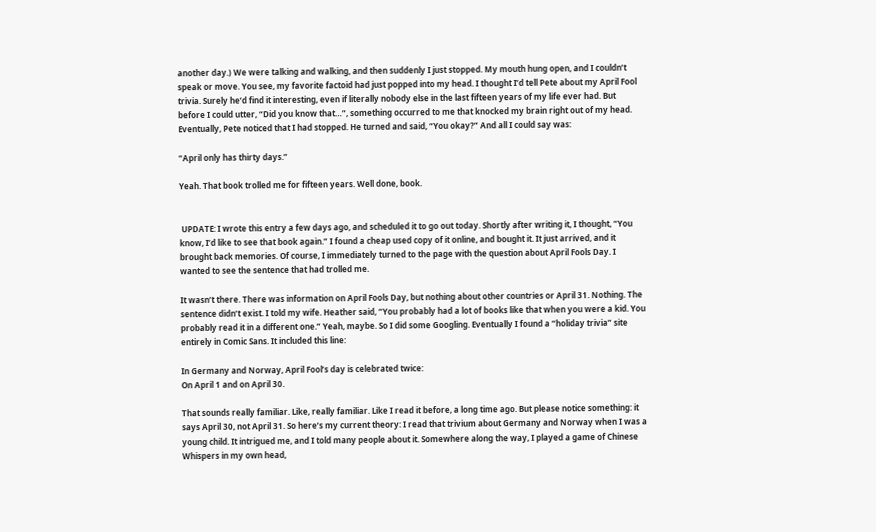another day.) We were talking and walking, and then suddenly I just stopped. My mouth hung open, and I couldn’t speak or move. You see, my favorite factoid had just popped into my head. I thought I’d tell Pete about my April Fool trivia. Surely he’d find it interesting, even if literally nobody else in the last fifteen years of my life ever had. But before I could utter, “Did you know that…”, something occurred to me that knocked my brain right out of my head. Eventually, Pete noticed that I had stopped. He turned and said, “You okay?” And all I could say was:

“April only has thirty days.”

Yeah. That book trolled me for fifteen years. Well done, book.


 UPDATE: I wrote this entry a few days ago, and scheduled it to go out today. Shortly after writing it, I thought, “You know, I’d like to see that book again.” I found a cheap used copy of it online, and bought it. It just arrived, and it brought back memories. Of course, I immediately turned to the page with the question about April Fools Day. I wanted to see the sentence that had trolled me.

It wasn’t there. There was information on April Fools Day, but nothing about other countries or April 31. Nothing. The sentence didn’t exist. I told my wife. Heather said, “You probably had a lot of books like that when you were a kid. You probably read it in a different one.” Yeah, maybe. So I did some Googling. Eventually I found a “holiday trivia” site entirely in Comic Sans. It included this line:

In Germany and Norway, April Fool’s day is celebrated twice:
On April 1 and on April 30.

That sounds really familiar. Like, really familiar. Like I read it before, a long time ago. But please notice something: it says April 30, not April 31. So here’s my current theory: I read that trivium about Germany and Norway when I was a young child. It intrigued me, and I told many people about it. Somewhere along the way, I played a game of Chinese Whispers in my own head,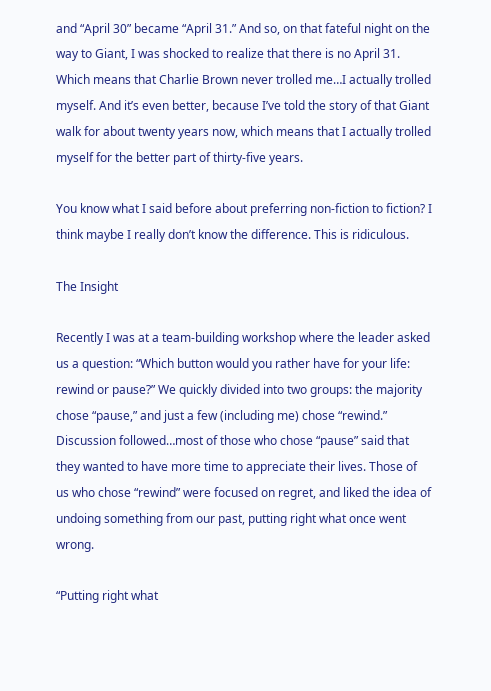and “April 30” became “April 31.” And so, on that fateful night on the way to Giant, I was shocked to realize that there is no April 31. Which means that Charlie Brown never trolled me…I actually trolled myself. And it’s even better, because I’ve told the story of that Giant walk for about twenty years now, which means that I actually trolled myself for the better part of thirty-five years.

You know what I said before about preferring non-fiction to fiction? I think maybe I really don’t know the difference. This is ridiculous.

The Insight

Recently I was at a team-building workshop where the leader asked us a question: “Which button would you rather have for your life: rewind or pause?” We quickly divided into two groups: the majority chose “pause,” and just a few (including me) chose “rewind.” Discussion followed…most of those who chose “pause” said that they wanted to have more time to appreciate their lives. Those of us who chose “rewind” were focused on regret, and liked the idea of undoing something from our past, putting right what once went wrong.

“Putting right what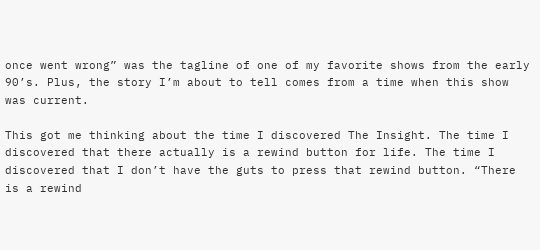once went wrong” was the tagline of one of my favorite shows from the early 90’s. Plus, the story I’m about to tell comes from a time when this show was current.

This got me thinking about the time I discovered The Insight. The time I discovered that there actually is a rewind button for life. The time I discovered that I don’t have the guts to press that rewind button. “There is a rewind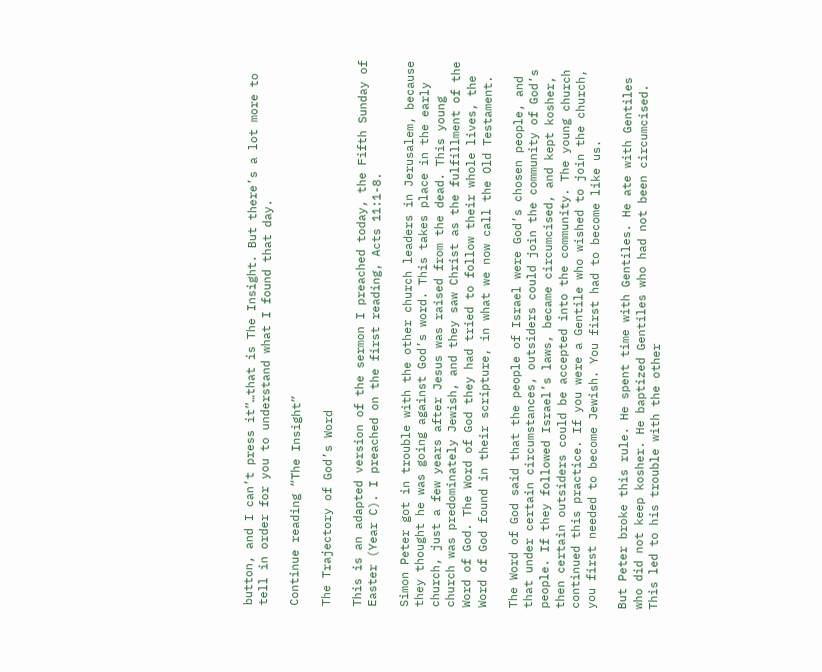button, and I can’t press it”…that is The Insight. But there’s a lot more to tell in order for you to understand what I found that day.

Continue reading “The Insight”

The Trajectory of God’s Word

This is an adapted version of the sermon I preached today, the Fifth Sunday of Easter (Year C). I preached on the first reading, Acts 11:1-8.

Simon Peter got in trouble with the other church leaders in Jerusalem, because they thought he was going against God’s word. This takes place in the early church, just a few years after Jesus was raised from the dead. This young church was predominately Jewish, and they saw Christ as the fulfillment of the Word of God. The Word of God they had tried to follow their whole lives, the Word of God found in their scripture, in what we now call the Old Testament.

The Word of God said that the people of Israel were God’s chosen people, and that under certain circumstances, outsiders could join the community of God’s people. If they followed Israel’s laws, became circumcised, and kept kosher, then certain outsiders could be accepted into the community. The young church continued this practice. If you were a Gentile who wished to join the church, you first needed to become Jewish. You first had to become like us.

But Peter broke this rule. He spent time with Gentiles. He ate with Gentiles who did not keep kosher. He baptized Gentiles who had not been circumcised. This led to his trouble with the other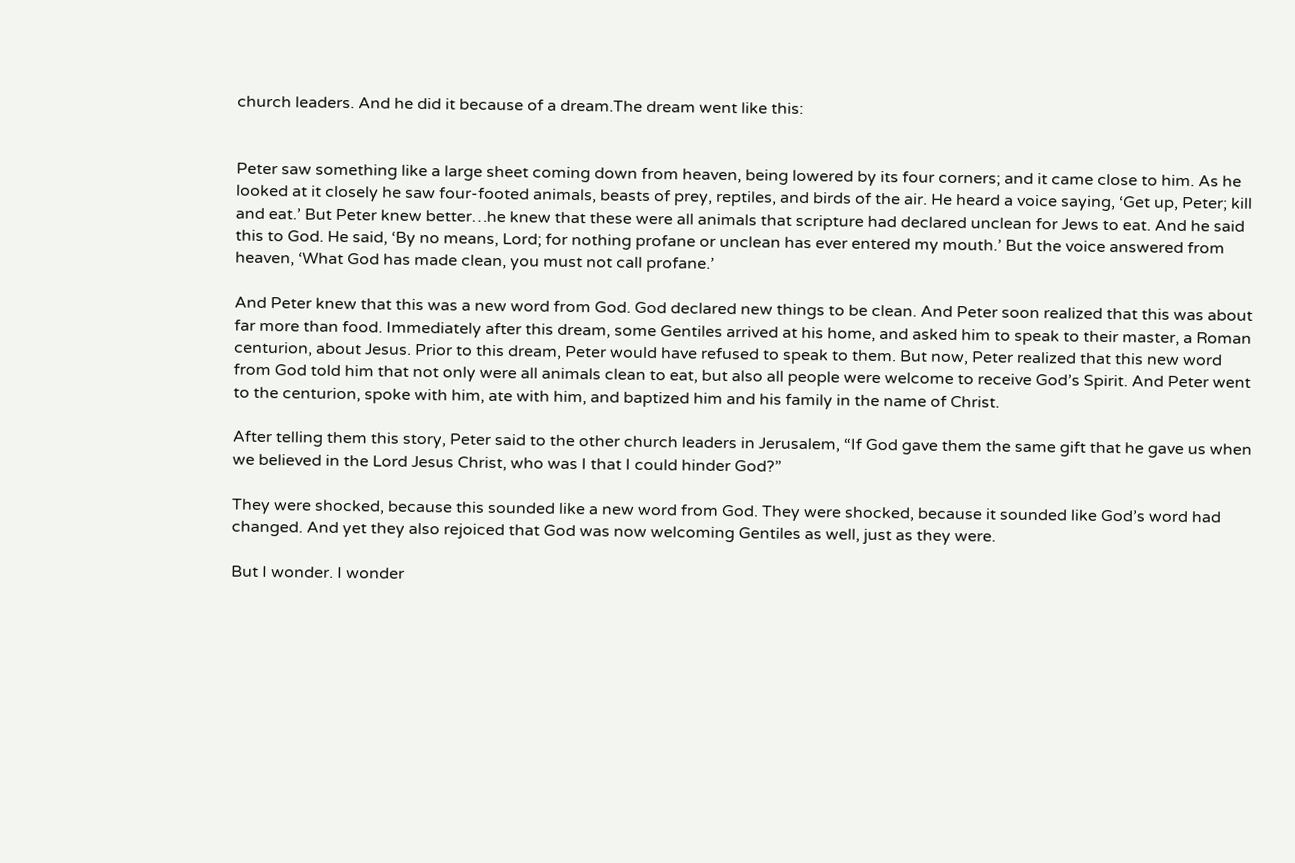church leaders. And he did it because of a dream.The dream went like this:


Peter saw something like a large sheet coming down from heaven, being lowered by its four corners; and it came close to him. As he looked at it closely he saw four-footed animals, beasts of prey, reptiles, and birds of the air. He heard a voice saying, ‘Get up, Peter; kill and eat.’ But Peter knew better…he knew that these were all animals that scripture had declared unclean for Jews to eat. And he said this to God. He said, ‘By no means, Lord; for nothing profane or unclean has ever entered my mouth.’ But the voice answered from heaven, ‘What God has made clean, you must not call profane.’

And Peter knew that this was a new word from God. God declared new things to be clean. And Peter soon realized that this was about far more than food. Immediately after this dream, some Gentiles arrived at his home, and asked him to speak to their master, a Roman centurion, about Jesus. Prior to this dream, Peter would have refused to speak to them. But now, Peter realized that this new word from God told him that not only were all animals clean to eat, but also all people were welcome to receive God’s Spirit. And Peter went to the centurion, spoke with him, ate with him, and baptized him and his family in the name of Christ.

After telling them this story, Peter said to the other church leaders in Jerusalem, “If God gave them the same gift that he gave us when we believed in the Lord Jesus Christ, who was I that I could hinder God?”

They were shocked, because this sounded like a new word from God. They were shocked, because it sounded like God’s word had changed. And yet they also rejoiced that God was now welcoming Gentiles as well, just as they were.

But I wonder. I wonder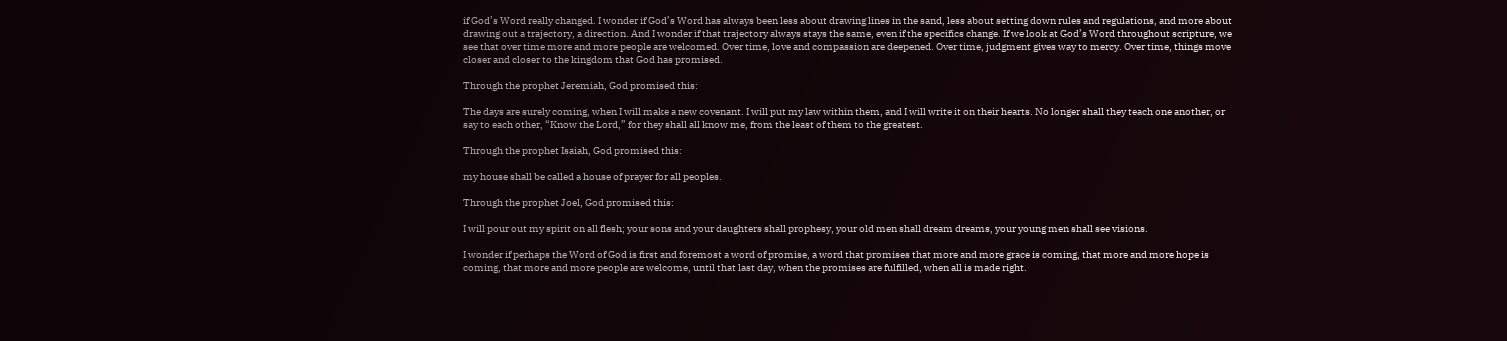if God’s Word really changed. I wonder if God’s Word has always been less about drawing lines in the sand, less about setting down rules and regulations, and more about drawing out a trajectory, a direction. And I wonder if that trajectory always stays the same, even if the specifics change. If we look at God’s Word throughout scripture, we see that over time more and more people are welcomed. Over time, love and compassion are deepened. Over time, judgment gives way to mercy. Over time, things move closer and closer to the kingdom that God has promised.

Through the prophet Jeremiah, God promised this:

The days are surely coming, when I will make a new covenant. I will put my law within them, and I will write it on their hearts. No longer shall they teach one another, or say to each other, “Know the Lord,” for they shall all know me, from the least of them to the greatest.

Through the prophet Isaiah, God promised this:

my house shall be called a house of prayer for all peoples.

Through the prophet Joel, God promised this:

I will pour out my spirit on all flesh; your sons and your daughters shall prophesy, your old men shall dream dreams, your young men shall see visions.

I wonder if perhaps the Word of God is first and foremost a word of promise, a word that promises that more and more grace is coming, that more and more hope is coming, that more and more people are welcome, until that last day, when the promises are fulfilled, when all is made right.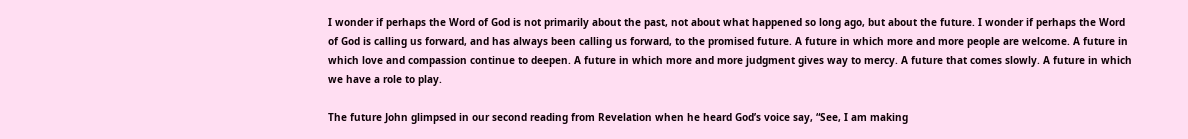I wonder if perhaps the Word of God is not primarily about the past, not about what happened so long ago, but about the future. I wonder if perhaps the Word of God is calling us forward, and has always been calling us forward, to the promised future. A future in which more and more people are welcome. A future in which love and compassion continue to deepen. A future in which more and more judgment gives way to mercy. A future that comes slowly. A future in which we have a role to play.

The future John glimpsed in our second reading from Revelation when he heard God’s voice say, “See, I am making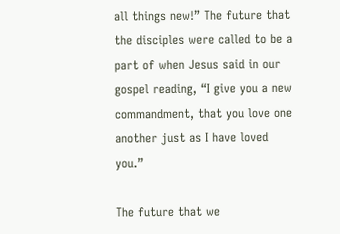all things new!” The future that the disciples were called to be a part of when Jesus said in our gospel reading, “I give you a new commandment, that you love one another just as I have loved you.”

The future that we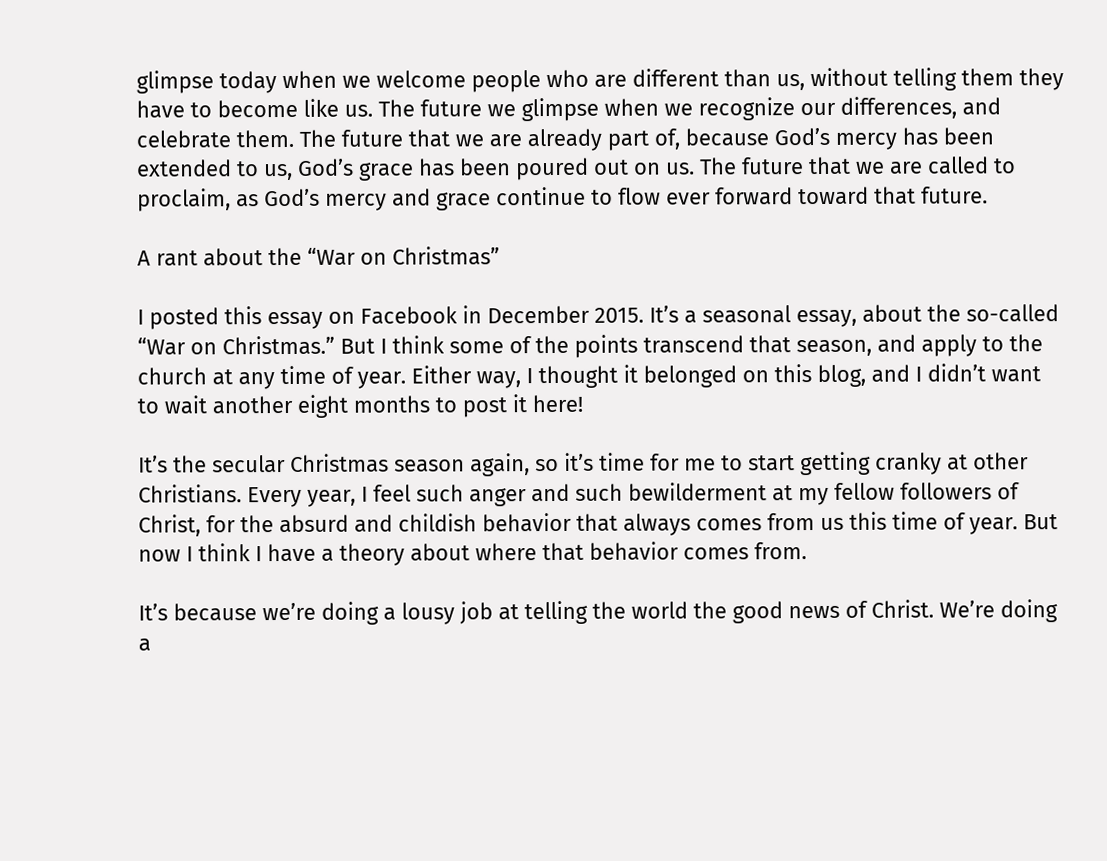glimpse today when we welcome people who are different than us, without telling them they have to become like us. The future we glimpse when we recognize our differences, and celebrate them. The future that we are already part of, because God’s mercy has been extended to us, God’s grace has been poured out on us. The future that we are called to proclaim, as God’s mercy and grace continue to flow ever forward toward that future.

A rant about the “War on Christmas”

I posted this essay on Facebook in December 2015. It’s a seasonal essay, about the so-called “War on Christmas.” But I think some of the points transcend that season, and apply to the church at any time of year. Either way, I thought it belonged on this blog, and I didn’t want to wait another eight months to post it here!

It’s the secular Christmas season again, so it’s time for me to start getting cranky at other Christians. Every year, I feel such anger and such bewilderment at my fellow followers of Christ, for the absurd and childish behavior that always comes from us this time of year. But now I think I have a theory about where that behavior comes from.

It’s because we’re doing a lousy job at telling the world the good news of Christ. We’re doing a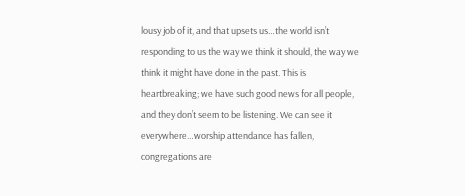lousy job of it, and that upsets us…the world isn’t responding to us the way we think it should, the way we think it might have done in the past. This is heartbreaking; we have such good news for all people, and they don’t seem to be listening. We can see it everywhere…worship attendance has fallen, congregations are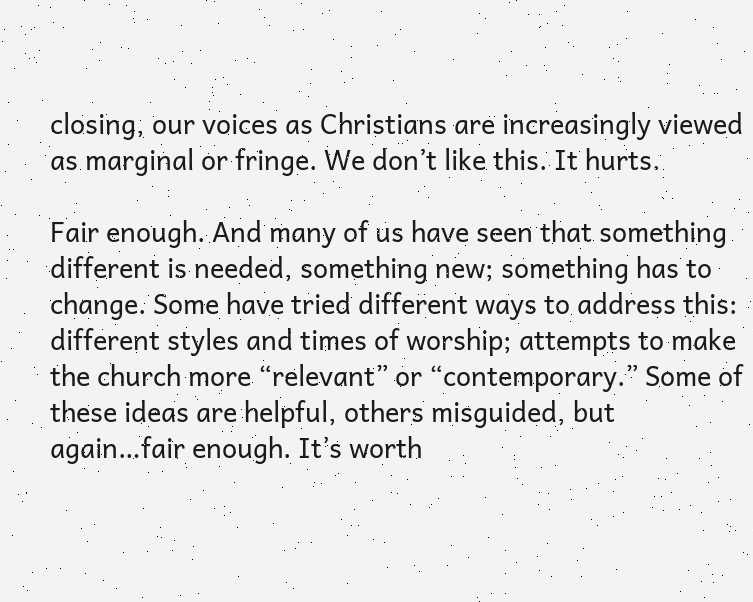closing, our voices as Christians are increasingly viewed as marginal or fringe. We don’t like this. It hurts.

Fair enough. And many of us have seen that something different is needed, something new; something has to change. Some have tried different ways to address this: different styles and times of worship; attempts to make the church more “relevant” or “contemporary.” Some of these ideas are helpful, others misguided, but again…fair enough. It’s worth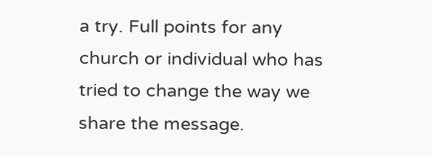a try. Full points for any church or individual who has tried to change the way we share the message.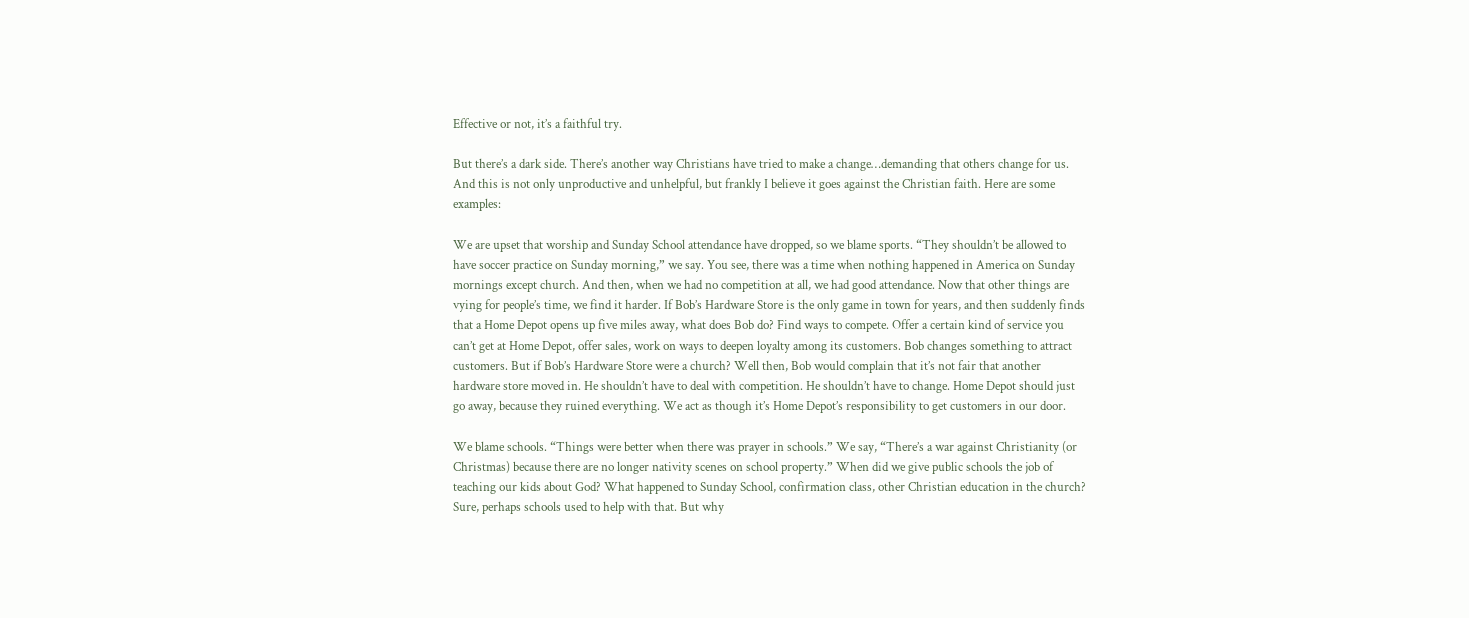Effective or not, it’s a faithful try.

But there’s a dark side. There’s another way Christians have tried to make a change…demanding that others change for us. And this is not only unproductive and unhelpful, but frankly I believe it goes against the Christian faith. Here are some examples:

We are upset that worship and Sunday School attendance have dropped, so we blame sports. “They shouldn’t be allowed to have soccer practice on Sunday morning,” we say. You see, there was a time when nothing happened in America on Sunday mornings except church. And then, when we had no competition at all, we had good attendance. Now that other things are vying for people’s time, we find it harder. If Bob’s Hardware Store is the only game in town for years, and then suddenly finds that a Home Depot opens up five miles away, what does Bob do? Find ways to compete. Offer a certain kind of service you can’t get at Home Depot, offer sales, work on ways to deepen loyalty among its customers. Bob changes something to attract customers. But if Bob’s Hardware Store were a church? Well then, Bob would complain that it’s not fair that another hardware store moved in. He shouldn’t have to deal with competition. He shouldn’t have to change. Home Depot should just go away, because they ruined everything. We act as though it’s Home Depot’s responsibility to get customers in our door.

We blame schools. “Things were better when there was prayer in schools.” We say, “There’s a war against Christianity (or Christmas) because there are no longer nativity scenes on school property.” When did we give public schools the job of teaching our kids about God? What happened to Sunday School, confirmation class, other Christian education in the church? Sure, perhaps schools used to help with that. But why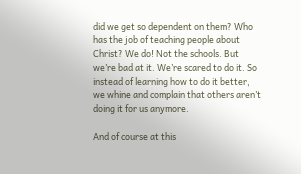did we get so dependent on them? Who has the job of teaching people about Christ? We do! Not the schools. But we’re bad at it. We’re scared to do it. So instead of learning how to do it better, we whine and complain that others aren’t doing it for us anymore.

And of course at this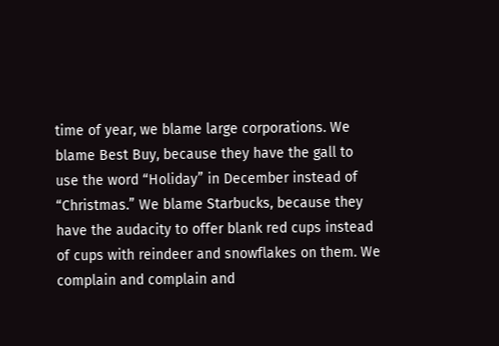time of year, we blame large corporations. We blame Best Buy, because they have the gall to use the word “Holiday” in December instead of “Christmas.” We blame Starbucks, because they have the audacity to offer blank red cups instead of cups with reindeer and snowflakes on them. We complain and complain and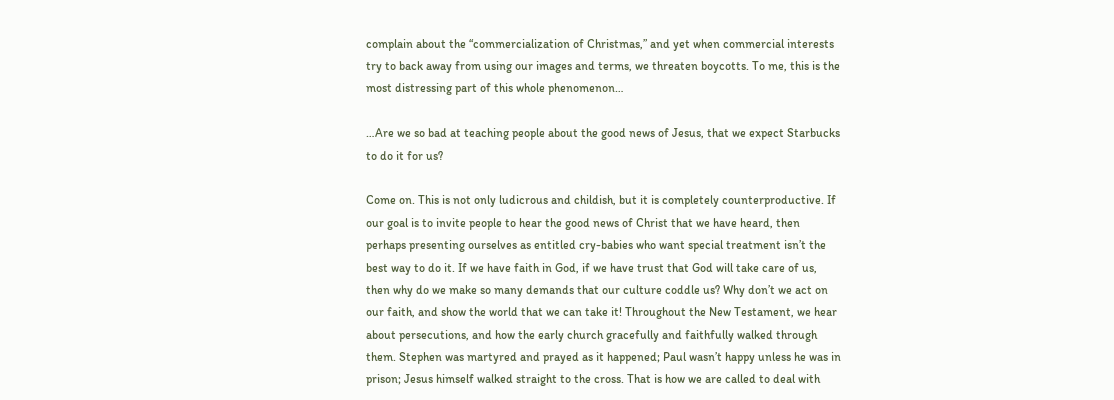complain about the “commercialization of Christmas,” and yet when commercial interests try to back away from using our images and terms, we threaten boycotts. To me, this is the most distressing part of this whole phenomenon…

…Are we so bad at teaching people about the good news of Jesus, that we expect Starbucks to do it for us?

Come on. This is not only ludicrous and childish, but it is completely counterproductive. If our goal is to invite people to hear the good news of Christ that we have heard, then perhaps presenting ourselves as entitled cry-babies who want special treatment isn’t the best way to do it. If we have faith in God, if we have trust that God will take care of us, then why do we make so many demands that our culture coddle us? Why don’t we act on our faith, and show the world that we can take it! Throughout the New Testament, we hear about persecutions, and how the early church gracefully and faithfully walked through them. Stephen was martyred and prayed as it happened; Paul wasn’t happy unless he was in prison; Jesus himself walked straight to the cross. That is how we are called to deal with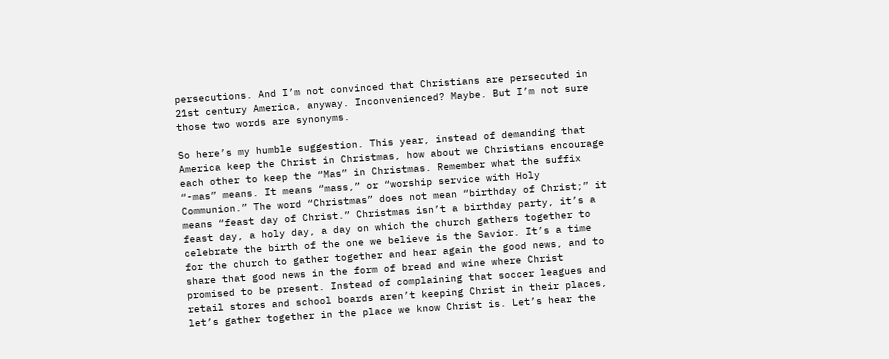persecutions. And I’m not convinced that Christians are persecuted in 21st century America, anyway. Inconvenienced? Maybe. But I’m not sure those two words are synonyms.

So here’s my humble suggestion. This year, instead of demanding that America keep the Christ in Christmas, how about we Christians encourage each other to keep the “Mas” in Christmas. Remember what the suffix “-mas” means. It means “mass,” or “worship service with Holy Communion.” The word “Christmas” does not mean “birthday of Christ;” it means “feast day of Christ.” Christmas isn’t a birthday party, it’s a feast day, a holy day, a day on which the church gathers together to celebrate the birth of the one we believe is the Savior. It’s a time for the church to gather together and hear again the good news, and to share that good news in the form of bread and wine where Christ promised to be present. Instead of complaining that soccer leagues and retail stores and school boards aren’t keeping Christ in their places, let’s gather together in the place we know Christ is. Let’s hear the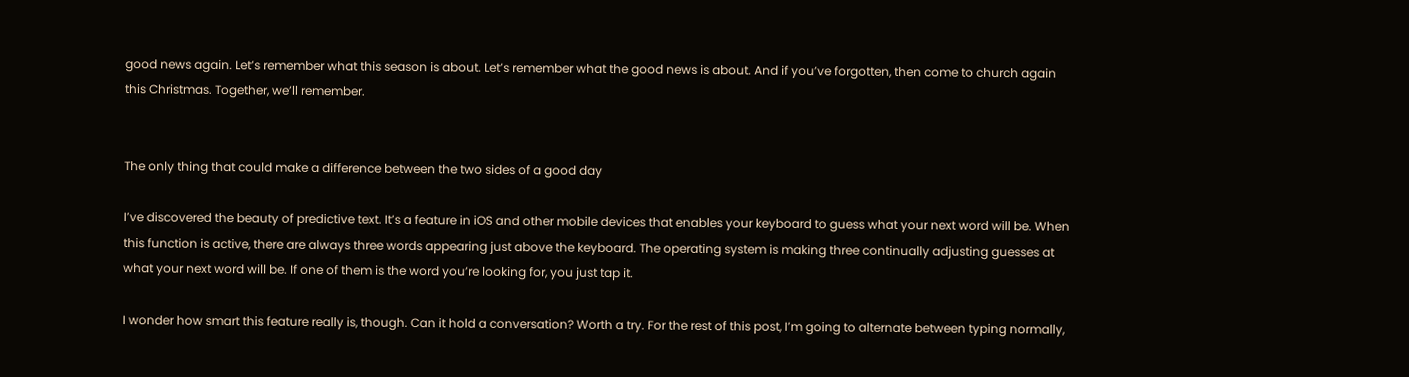good news again. Let’s remember what this season is about. Let’s remember what the good news is about. And if you’ve forgotten, then come to church again this Christmas. Together, we’ll remember.


The only thing that could make a difference between the two sides of a good day

I’ve discovered the beauty of predictive text. It’s a feature in iOS and other mobile devices that enables your keyboard to guess what your next word will be. When this function is active, there are always three words appearing just above the keyboard. The operating system is making three continually adjusting guesses at what your next word will be. If one of them is the word you’re looking for, you just tap it.

I wonder how smart this feature really is, though. Can it hold a conversation? Worth a try. For the rest of this post, I’m going to alternate between typing normally,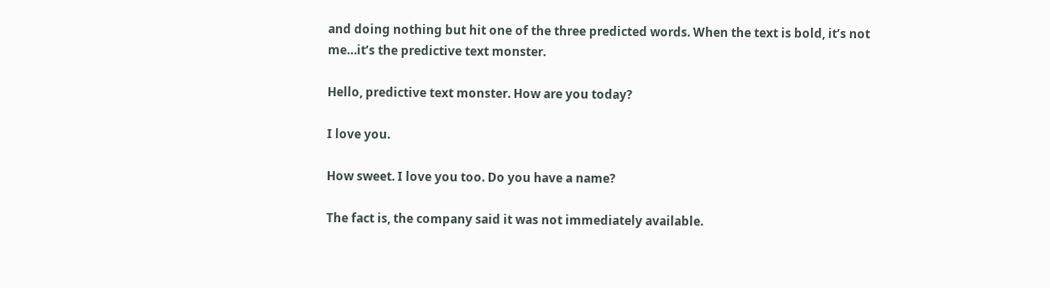and doing nothing but hit one of the three predicted words. When the text is bold, it’s not me…it’s the predictive text monster.

Hello, predictive text monster. How are you today?

I love you.

How sweet. I love you too. Do you have a name?

The fact is, the company said it was not immediately available.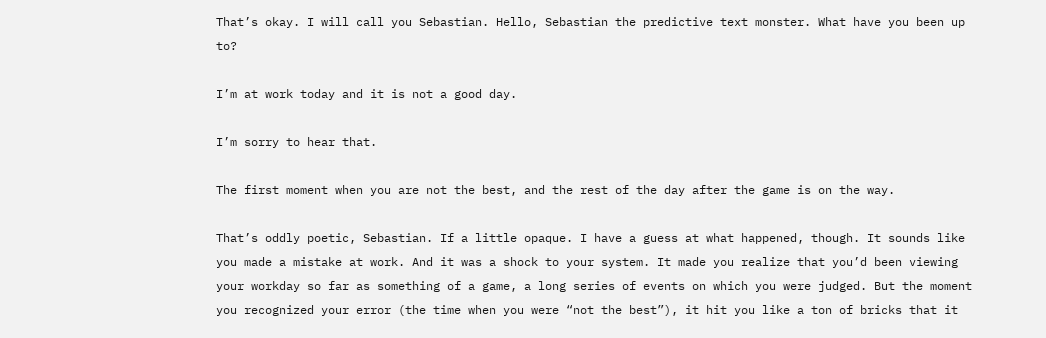That’s okay. I will call you Sebastian. Hello, Sebastian the predictive text monster. What have you been up to?

I’m at work today and it is not a good day.

I’m sorry to hear that.

The first moment when you are not the best, and the rest of the day after the game is on the way.

That’s oddly poetic, Sebastian. If a little opaque. I have a guess at what happened, though. It sounds like you made a mistake at work. And it was a shock to your system. It made you realize that you’d been viewing your workday so far as something of a game, a long series of events on which you were judged. But the moment you recognized your error (the time when you were “not the best”), it hit you like a ton of bricks that it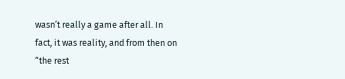wasn’t really a game after all. In fact, it was reality, and from then on “the rest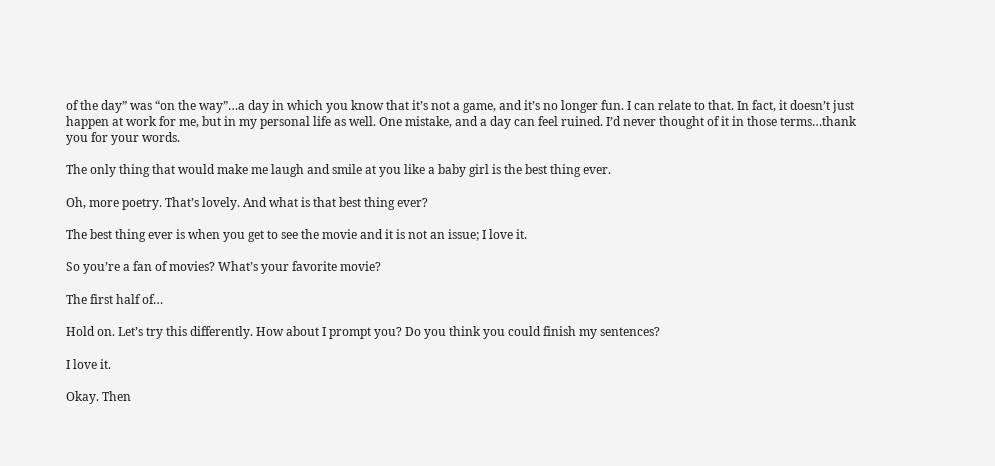of the day” was “on the way”…a day in which you know that it’s not a game, and it’s no longer fun. I can relate to that. In fact, it doesn’t just happen at work for me, but in my personal life as well. One mistake, and a day can feel ruined. I’d never thought of it in those terms…thank you for your words.

The only thing that would make me laugh and smile at you like a baby girl is the best thing ever.

Oh, more poetry. That’s lovely. And what is that best thing ever?

The best thing ever is when you get to see the movie and it is not an issue; I love it.

So you’re a fan of movies? What’s your favorite movie?

The first half of…

Hold on. Let’s try this differently. How about I prompt you? Do you think you could finish my sentences?

I love it.

Okay. Then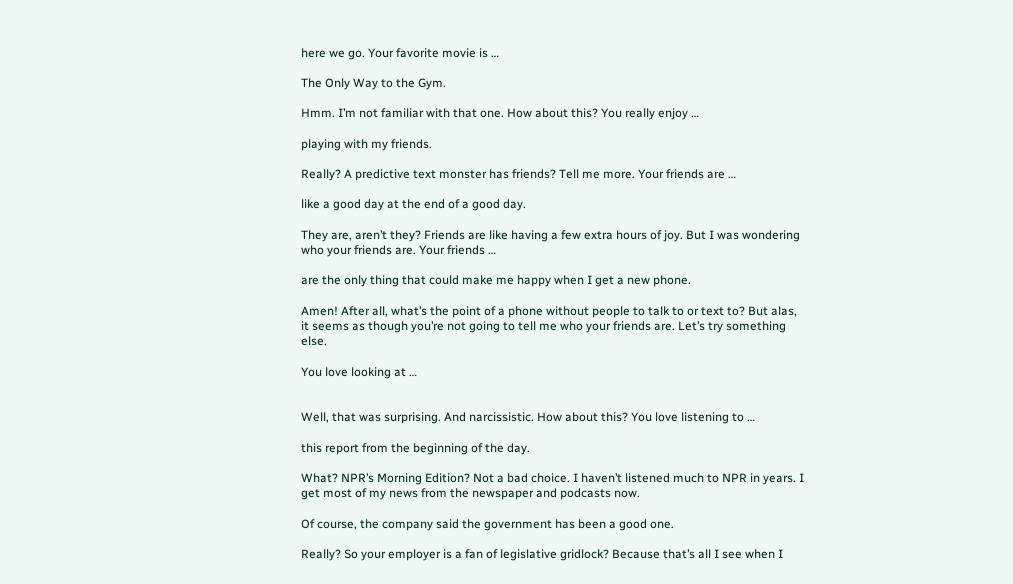here we go. Your favorite movie is …

The Only Way to the Gym.

Hmm. I’m not familiar with that one. How about this? You really enjoy …

playing with my friends.

Really? A predictive text monster has friends? Tell me more. Your friends are …

like a good day at the end of a good day.

They are, aren’t they? Friends are like having a few extra hours of joy. But I was wondering who your friends are. Your friends …

are the only thing that could make me happy when I get a new phone.

Amen! After all, what’s the point of a phone without people to talk to or text to? But alas, it seems as though you’re not going to tell me who your friends are. Let’s try something else.

You love looking at …


Well, that was surprising. And narcissistic. How about this? You love listening to …

this report from the beginning of the day.

What? NPR’s Morning Edition? Not a bad choice. I haven’t listened much to NPR in years. I get most of my news from the newspaper and podcasts now.

Of course, the company said the government has been a good one.

Really? So your employer is a fan of legislative gridlock? Because that’s all I see when I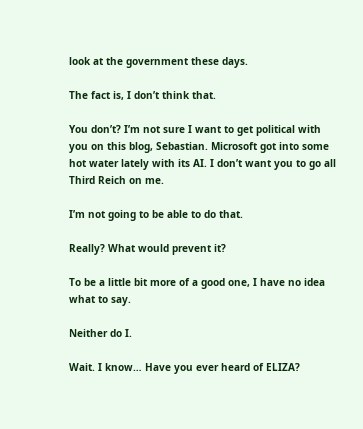look at the government these days.

The fact is, I don’t think that.

You don’t? I’m not sure I want to get political with you on this blog, Sebastian. Microsoft got into some hot water lately with its AI. I don’t want you to go all Third Reich on me.

I’m not going to be able to do that.

Really? What would prevent it?

To be a little bit more of a good one, I have no idea what to say.

Neither do I.

Wait. I know… Have you ever heard of ELIZA?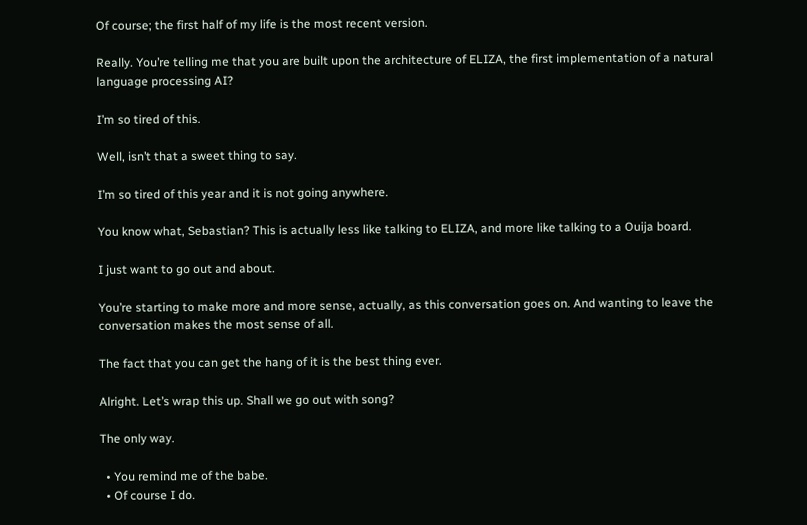Of course; the first half of my life is the most recent version.

Really. You’re telling me that you are built upon the architecture of ELIZA, the first implementation of a natural language processing AI?

I’m so tired of this.

Well, isn’t that a sweet thing to say.

I’m so tired of this year and it is not going anywhere.

You know what, Sebastian? This is actually less like talking to ELIZA, and more like talking to a Ouija board.

I just want to go out and about.

You’re starting to make more and more sense, actually, as this conversation goes on. And wanting to leave the conversation makes the most sense of all.

The fact that you can get the hang of it is the best thing ever.

Alright. Let’s wrap this up. Shall we go out with song?

The only way.

  • You remind me of the babe.
  • Of course I do.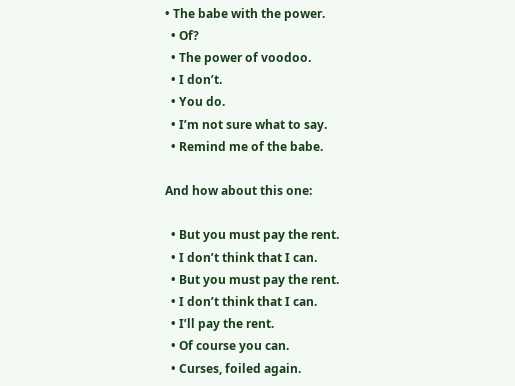• The babe with the power.
  • Of?
  • The power of voodoo.
  • I don’t.
  • You do.
  • I’m not sure what to say.
  • Remind me of the babe.

And how about this one:

  • But you must pay the rent.
  • I don’t think that I can.
  • But you must pay the rent.
  • I don’t think that I can.
  • I’ll pay the rent.
  • Of course you can.
  • Curses, foiled again.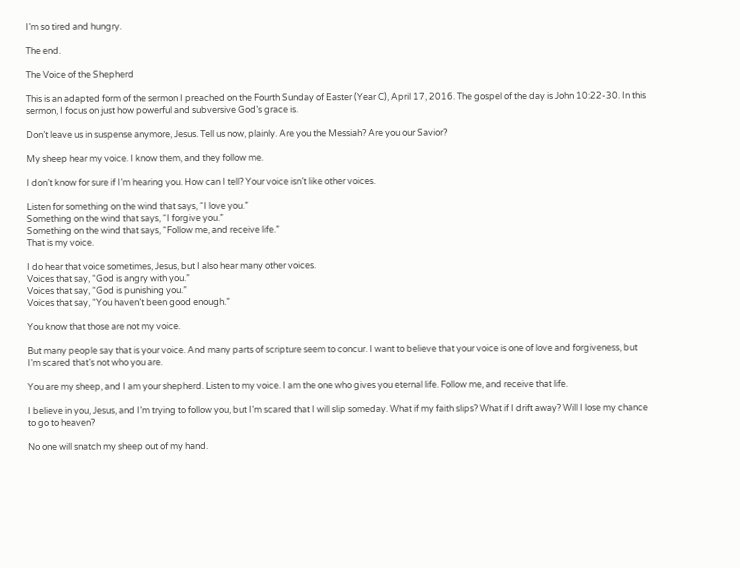I’m so tired and hungry.

The end.

The Voice of the Shepherd

This is an adapted form of the sermon I preached on the Fourth Sunday of Easter (Year C), April 17, 2016. The gospel of the day is John 10:22-30. In this sermon, I focus on just how powerful and subversive God’s grace is.

Don’t leave us in suspense anymore, Jesus. Tell us now, plainly. Are you the Messiah? Are you our Savior?

My sheep hear my voice. I know them, and they follow me.

I don’t know for sure if I’m hearing you. How can I tell? Your voice isn’t like other voices.

Listen for something on the wind that says, “I love you.”
Something on the wind that says, “I forgive you.”
Something on the wind that says, “Follow me, and receive life.”
That is my voice.

I do hear that voice sometimes, Jesus, but I also hear many other voices.
Voices that say, “God is angry with you.”
Voices that say, “God is punishing you.”
Voices that say, “You haven’t been good enough.”

You know that those are not my voice.

But many people say that is your voice. And many parts of scripture seem to concur. I want to believe that your voice is one of love and forgiveness, but I’m scared that’s not who you are.

You are my sheep, and I am your shepherd. Listen to my voice. I am the one who gives you eternal life. Follow me, and receive that life.

I believe in you, Jesus, and I’m trying to follow you, but I’m scared that I will slip someday. What if my faith slips? What if I drift away? Will I lose my chance to go to heaven?

No one will snatch my sheep out of my hand.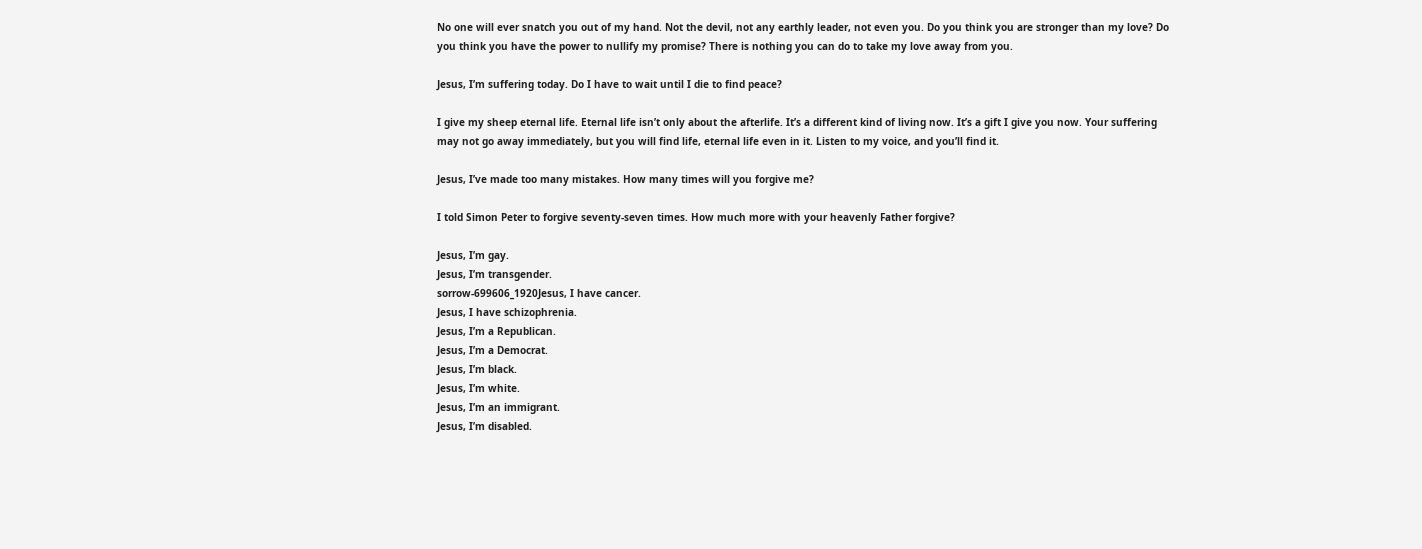No one will ever snatch you out of my hand. Not the devil, not any earthly leader, not even you. Do you think you are stronger than my love? Do you think you have the power to nullify my promise? There is nothing you can do to take my love away from you.

Jesus, I’m suffering today. Do I have to wait until I die to find peace?

I give my sheep eternal life. Eternal life isn’t only about the afterlife. It’s a different kind of living now. It’s a gift I give you now. Your suffering may not go away immediately, but you will find life, eternal life even in it. Listen to my voice, and you’ll find it.

Jesus, I’ve made too many mistakes. How many times will you forgive me?

I told Simon Peter to forgive seventy-seven times. How much more with your heavenly Father forgive?

Jesus, I’m gay.
Jesus, I’m transgender.
sorrow-699606_1920Jesus, I have cancer.
Jesus, I have schizophrenia.
Jesus, I’m a Republican.
Jesus, I’m a Democrat.
Jesus, I’m black.
Jesus, I’m white.
Jesus, I’m an immigrant.
Jesus, I’m disabled.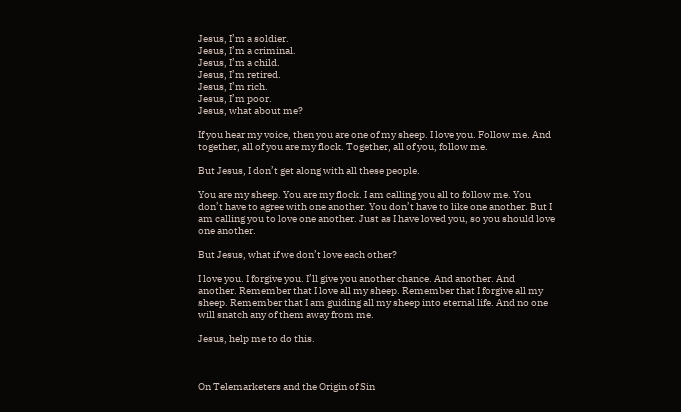Jesus, I’m a soldier.
Jesus, I’m a criminal.
Jesus, I’m a child.
Jesus, I’m retired.
Jesus, I’m rich.
Jesus, I’m poor.
Jesus, what about me?

If you hear my voice, then you are one of my sheep. I love you. Follow me. And together, all of you are my flock. Together, all of you, follow me.

But Jesus, I don’t get along with all these people.

You are my sheep. You are my flock. I am calling you all to follow me. You don’t have to agree with one another. You don’t have to like one another. But I am calling you to love one another. Just as I have loved you, so you should love one another.

But Jesus, what if we don’t love each other?

I love you. I forgive you. I’ll give you another chance. And another. And another. Remember that I love all my sheep. Remember that I forgive all my sheep. Remember that I am guiding all my sheep into eternal life. And no one will snatch any of them away from me.

Jesus, help me to do this.



On Telemarketers and the Origin of Sin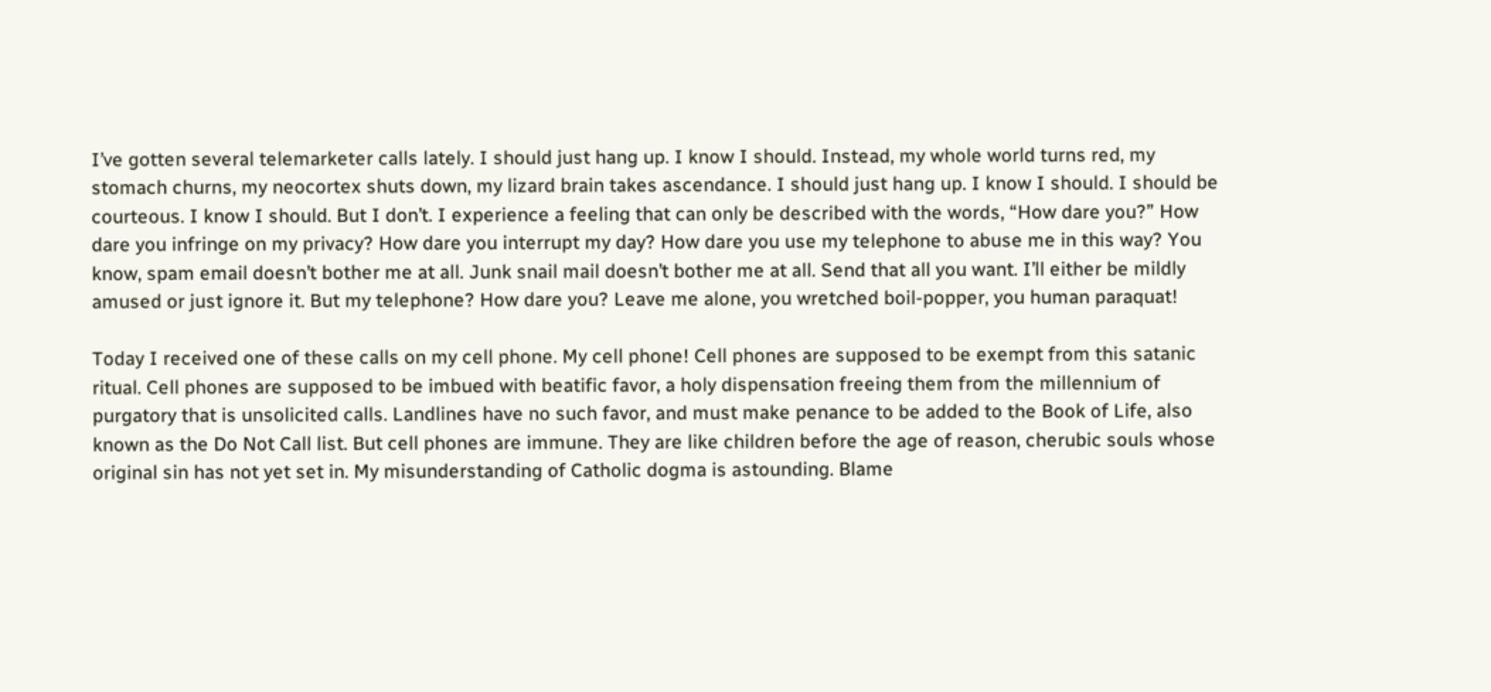I’ve gotten several telemarketer calls lately. I should just hang up. I know I should. Instead, my whole world turns red, my stomach churns, my neocortex shuts down, my lizard brain takes ascendance. I should just hang up. I know I should. I should be courteous. I know I should. But I don’t. I experience a feeling that can only be described with the words, “How dare you?” How dare you infringe on my privacy? How dare you interrupt my day? How dare you use my telephone to abuse me in this way? You know, spam email doesn’t bother me at all. Junk snail mail doesn’t bother me at all. Send that all you want. I’ll either be mildly amused or just ignore it. But my telephone? How dare you? Leave me alone, you wretched boil-popper, you human paraquat!

Today I received one of these calls on my cell phone. My cell phone! Cell phones are supposed to be exempt from this satanic ritual. Cell phones are supposed to be imbued with beatific favor, a holy dispensation freeing them from the millennium of purgatory that is unsolicited calls. Landlines have no such favor, and must make penance to be added to the Book of Life, also known as the Do Not Call list. But cell phones are immune. They are like children before the age of reason, cherubic souls whose original sin has not yet set in. My misunderstanding of Catholic dogma is astounding. Blame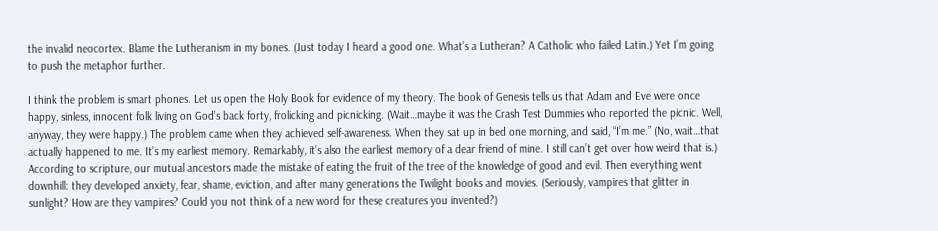the invalid neocortex. Blame the Lutheranism in my bones. (Just today I heard a good one. What’s a Lutheran? A Catholic who failed Latin.) Yet I’m going to push the metaphor further.

I think the problem is smart phones. Let us open the Holy Book for evidence of my theory. The book of Genesis tells us that Adam and Eve were once happy, sinless, innocent folk living on God’s back forty, frolicking and picnicking. (Wait…maybe it was the Crash Test Dummies who reported the picnic. Well, anyway, they were happy.) The problem came when they achieved self-awareness. When they sat up in bed one morning, and said, “I’m me.” (No, wait…that actually happened to me. It’s my earliest memory. Remarkably, it’s also the earliest memory of a dear friend of mine. I still can’t get over how weird that is.) According to scripture, our mutual ancestors made the mistake of eating the fruit of the tree of the knowledge of good and evil. Then everything went downhill: they developed anxiety, fear, shame, eviction, and after many generations the Twilight books and movies. (Seriously, vampires that glitter in sunlight? How are they vampires? Could you not think of a new word for these creatures you invented?)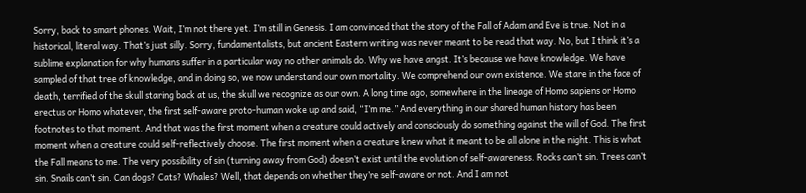Sorry, back to smart phones. Wait, I’m not there yet. I’m still in Genesis. I am convinced that the story of the Fall of Adam and Eve is true. Not in a historical, literal way. That’s just silly. Sorry, fundamentalists, but ancient Eastern writing was never meant to be read that way. No, but I think it’s a sublime explanation for why humans suffer in a particular way no other animals do. Why we have angst. It’s because we have knowledge. We have sampled of that tree of knowledge, and in doing so, we now understand our own mortality. We comprehend our own existence. We stare in the face of death, terrified of the skull staring back at us, the skull we recognize as our own. A long time ago, somewhere in the lineage of Homo sapiens or Homo erectus or Homo whatever, the first self-aware proto-human woke up and said, “I’m me.” And everything in our shared human history has been footnotes to that moment. And that was the first moment when a creature could actively and consciously do something against the will of God. The first moment when a creature could self-reflectively choose. The first moment when a creature knew what it meant to be all alone in the night. This is what the Fall means to me. The very possibility of sin (turning away from God) doesn’t exist until the evolution of self-awareness. Rocks can’t sin. Trees can’t sin. Snails can’t sin. Can dogs? Cats? Whales? Well, that depends on whether they’re self-aware or not. And I am not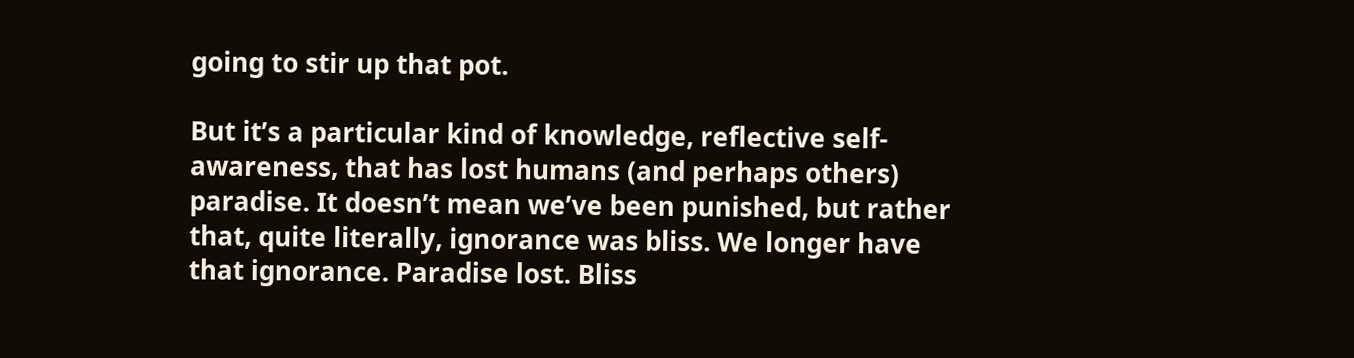going to stir up that pot.

But it’s a particular kind of knowledge, reflective self-awareness, that has lost humans (and perhaps others) paradise. It doesn’t mean we’ve been punished, but rather that, quite literally, ignorance was bliss. We longer have that ignorance. Paradise lost. Bliss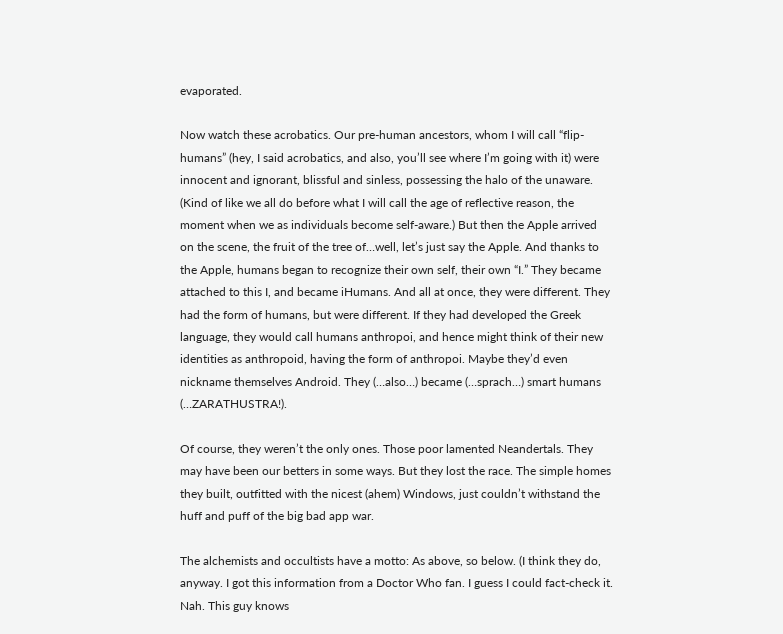evaporated.

Now watch these acrobatics. Our pre-human ancestors, whom I will call “flip-humans” (hey, I said acrobatics, and also, you’ll see where I’m going with it) were innocent and ignorant, blissful and sinless, possessing the halo of the unaware. (Kind of like we all do before what I will call the age of reflective reason, the moment when we as individuals become self-aware.) But then the Apple arrived on the scene, the fruit of the tree of…well, let’s just say the Apple. And thanks to the Apple, humans began to recognize their own self, their own “I.” They became attached to this I, and became iHumans. And all at once, they were different. They had the form of humans, but were different. If they had developed the Greek language, they would call humans anthropoi, and hence might think of their new identities as anthropoid, having the form of anthropoi. Maybe they’d even nickname themselves Android. They (…also…) became (…sprach…) smart humans (…ZARATHUSTRA!).

Of course, they weren’t the only ones. Those poor lamented Neandertals. They may have been our betters in some ways. But they lost the race. The simple homes they built, outfitted with the nicest (ahem) Windows, just couldn’t withstand the huff and puff of the big bad app war.

The alchemists and occultists have a motto: As above, so below. (I think they do, anyway. I got this information from a Doctor Who fan. I guess I could fact-check it. Nah. This guy knows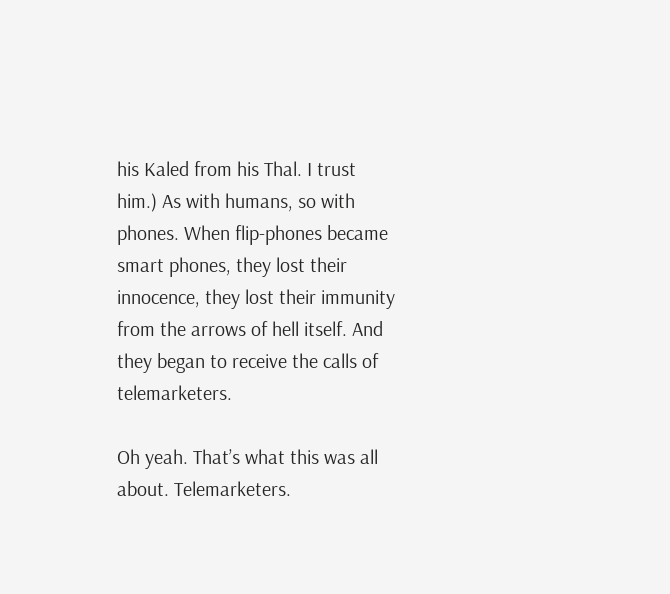his Kaled from his Thal. I trust him.) As with humans, so with phones. When flip-phones became smart phones, they lost their innocence, they lost their immunity from the arrows of hell itself. And they began to receive the calls of telemarketers.

Oh yeah. That’s what this was all about. Telemarketers.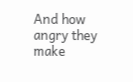And how angry they make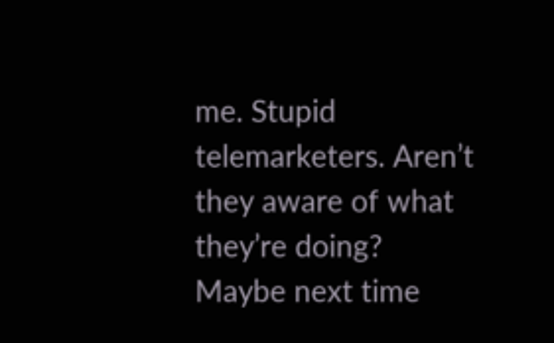me. Stupid telemarketers. Aren’t they aware of what they’re doing? Maybe next time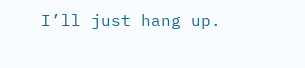I’ll just hang up.